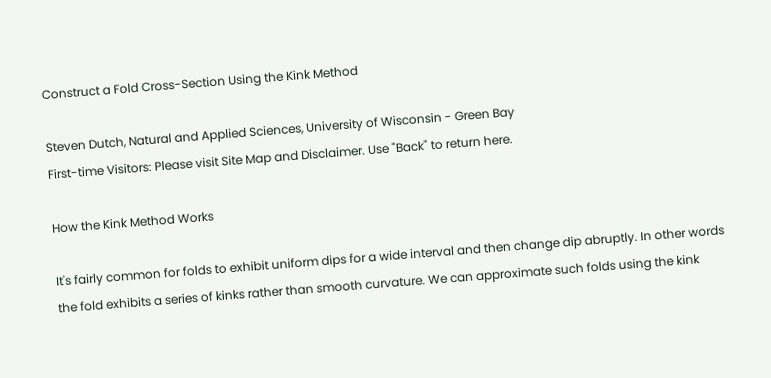Construct a Fold Cross-Section Using the Kink Method

Steven Dutch, Natural and Applied Sciences, University of Wisconsin - Green Bay
First-time Visitors: Please visit Site Map and Disclaimer. Use "Back" to return here.

How the Kink Method Works

It's fairly common for folds to exhibit uniform dips for a wide interval and then change dip abruptly. In other words the fold exhibits a series of kinks rather than smooth curvature. We can approximate such folds using the kink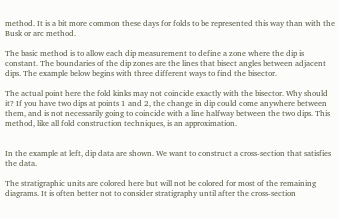method. It is a bit more common these days for folds to be represented this way than with the Busk or arc method.

The basic method is to allow each dip measurement to define a zone where the dip is constant. The boundaries of the dip zones are the lines that bisect angles between adjacent dips. The example below begins with three different ways to find the bisector.

The actual point here the fold kinks may not coincide exactly with the bisector. Why should it? If you have two dips at points 1 and 2, the change in dip could come anywhere between them, and is not necessarily going to coincide with a line halfway between the two dips. This method, like all fold construction techniques, is an approximation.


In the example at left, dip data are shown. We want to construct a cross-section that satisfies the data.

The stratigraphic units are colored here but will not be colored for most of the remaining diagrams. It is often better not to consider stratigraphy until after the cross-section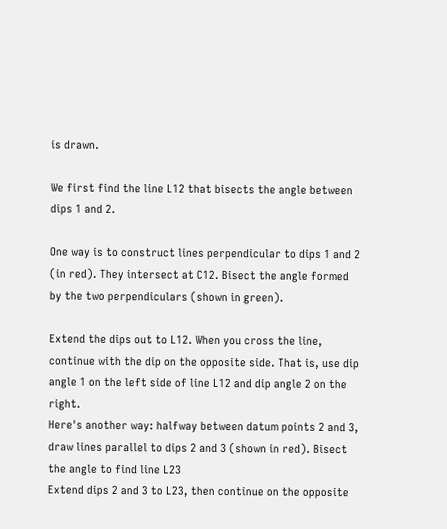is drawn.

We first find the line L12 that bisects the angle between dips 1 and 2.

One way is to construct lines perpendicular to dips 1 and 2 (in red). They intersect at C12. Bisect the angle formed by the two perpendiculars (shown in green).

Extend the dips out to L12. When you cross the line, continue with the dip on the opposite side. That is, use dip angle 1 on the left side of line L12 and dip angle 2 on the right.
Here's another way: halfway between datum points 2 and 3, draw lines parallel to dips 2 and 3 (shown in red). Bisect the angle to find line L23
Extend dips 2 and 3 to L23, then continue on the opposite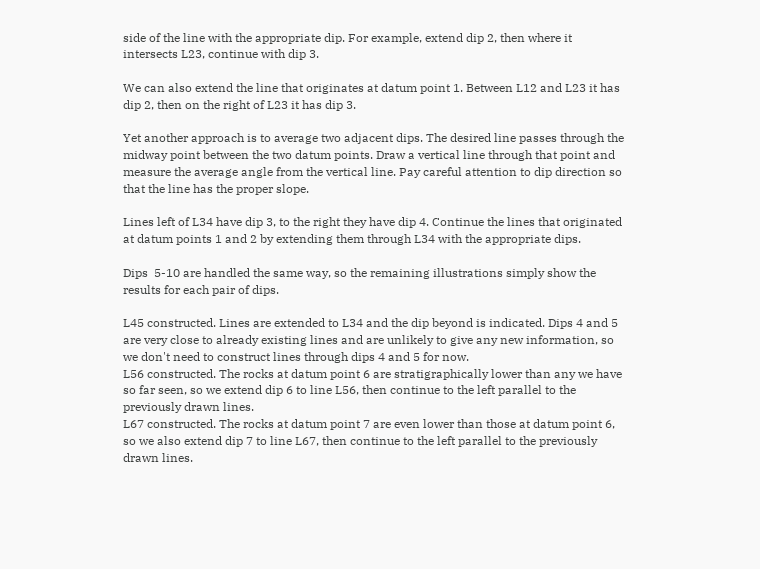side of the line with the appropriate dip. For example, extend dip 2, then where it intersects L23, continue with dip 3.

We can also extend the line that originates at datum point 1. Between L12 and L23 it has dip 2, then on the right of L23 it has dip 3.

Yet another approach is to average two adjacent dips. The desired line passes through the midway point between the two datum points. Draw a vertical line through that point and measure the average angle from the vertical line. Pay careful attention to dip direction so that the line has the proper slope.

Lines left of L34 have dip 3, to the right they have dip 4. Continue the lines that originated at datum points 1 and 2 by extending them through L34 with the appropriate dips.

Dips  5-10 are handled the same way, so the remaining illustrations simply show the results for each pair of dips.

L45 constructed. Lines are extended to L34 and the dip beyond is indicated. Dips 4 and 5 are very close to already existing lines and are unlikely to give any new information, so we don't need to construct lines through dips 4 and 5 for now.
L56 constructed. The rocks at datum point 6 are stratigraphically lower than any we have so far seen, so we extend dip 6 to line L56, then continue to the left parallel to the previously drawn lines.
L67 constructed. The rocks at datum point 7 are even lower than those at datum point 6, so we also extend dip 7 to line L67, then continue to the left parallel to the previously drawn lines.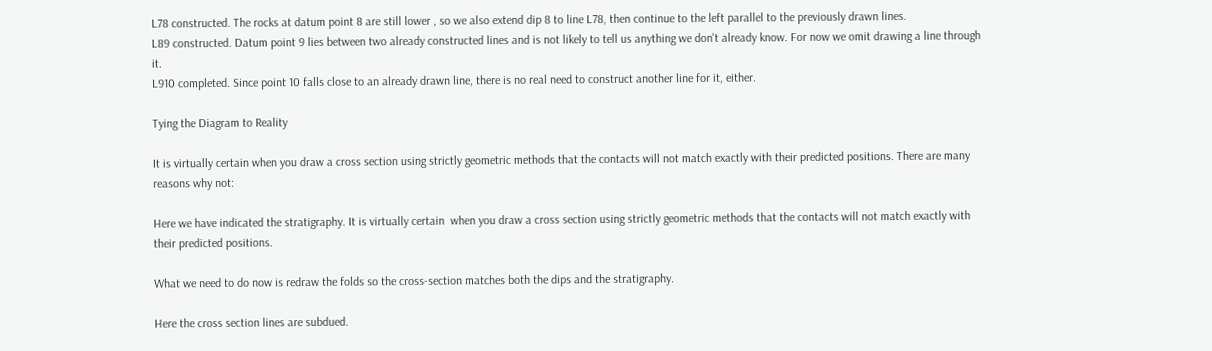L78 constructed. The rocks at datum point 8 are still lower , so we also extend dip 8 to line L78, then continue to the left parallel to the previously drawn lines.
L89 constructed. Datum point 9 lies between two already constructed lines and is not likely to tell us anything we don't already know. For now we omit drawing a line through it.
L910 completed. Since point 10 falls close to an already drawn line, there is no real need to construct another line for it, either.

Tying the Diagram to Reality

It is virtually certain when you draw a cross section using strictly geometric methods that the contacts will not match exactly with their predicted positions. There are many reasons why not:

Here we have indicated the stratigraphy. It is virtually certain  when you draw a cross section using strictly geometric methods that the contacts will not match exactly with their predicted positions.

What we need to do now is redraw the folds so the cross-section matches both the dips and the stratigraphy.

Here the cross section lines are subdued.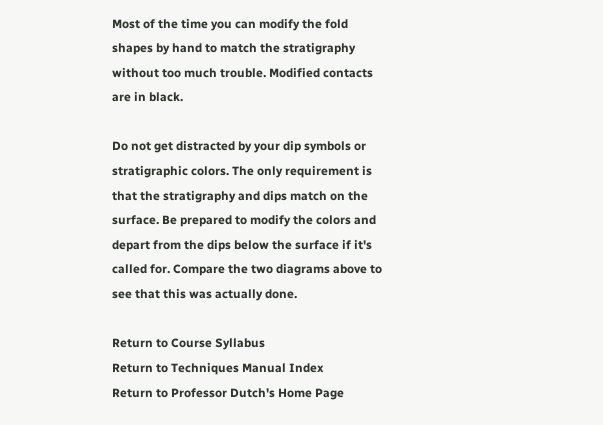Most of the time you can modify the fold shapes by hand to match the stratigraphy without too much trouble. Modified contacts are in black.

Do not get distracted by your dip symbols or stratigraphic colors. The only requirement is that the stratigraphy and dips match on the surface. Be prepared to modify the colors and depart from the dips below the surface if it's called for. Compare the two diagrams above to see that this was actually done.

Return to Course Syllabus
Return to Techniques Manual Index
Return to Professor Dutch's Home Page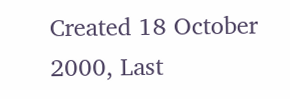Created 18 October 2000, Last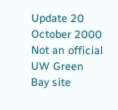Update 20 October 2000
Not an official UW Green Bay site